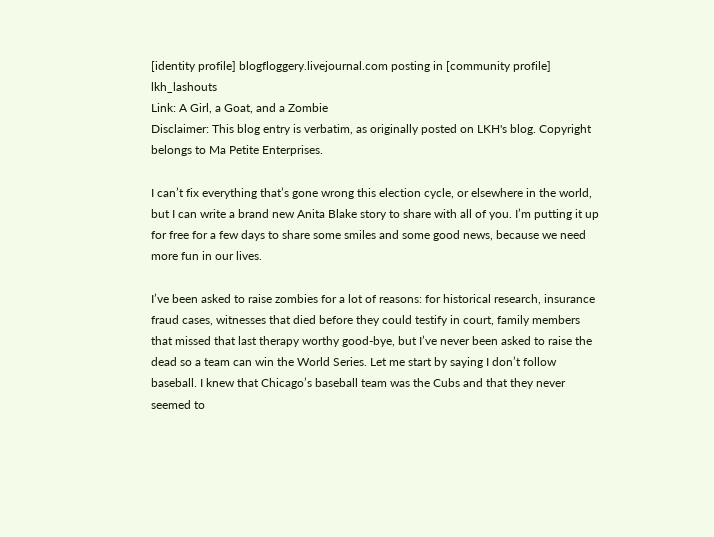[identity profile] blogfloggery.livejournal.com posting in [community profile] lkh_lashouts
Link: A Girl, a Goat, and a Zombie
Disclaimer: This blog entry is verbatim, as originally posted on LKH's blog. Copyright belongs to Ma Petite Enterprises.

I can’t fix everything that’s gone wrong this election cycle, or elsewhere in the world, but I can write a brand new Anita Blake story to share with all of you. I’m putting it up for free for a few days to share some smiles and some good news, because we need more fun in our lives.

I’ve been asked to raise zombies for a lot of reasons: for historical research, insurance fraud cases, witnesses that died before they could testify in court, family members that missed that last therapy worthy good-bye, but I’ve never been asked to raise the dead so a team can win the World Series. Let me start by saying I don’t follow baseball. I knew that Chicago’s baseball team was the Cubs and that they never seemed to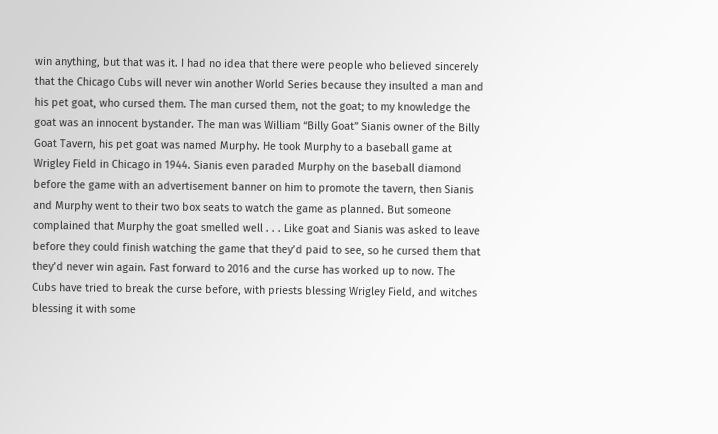win anything, but that was it. I had no idea that there were people who believed sincerely that the Chicago Cubs will never win another World Series because they insulted a man and his pet goat, who cursed them. The man cursed them, not the goat; to my knowledge the goat was an innocent bystander. The man was William “Billy Goat” Sianis owner of the Billy Goat Tavern, his pet goat was named Murphy. He took Murphy to a baseball game at Wrigley Field in Chicago in 1944. Sianis even paraded Murphy on the baseball diamond before the game with an advertisement banner on him to promote the tavern, then Sianis and Murphy went to their two box seats to watch the game as planned. But someone complained that Murphy the goat smelled well . . . Like goat and Sianis was asked to leave before they could finish watching the game that they’d paid to see, so he cursed them that they’d never win again. Fast forward to 2016 and the curse has worked up to now. The Cubs have tried to break the curse before, with priests blessing Wrigley Field, and witches blessing it with some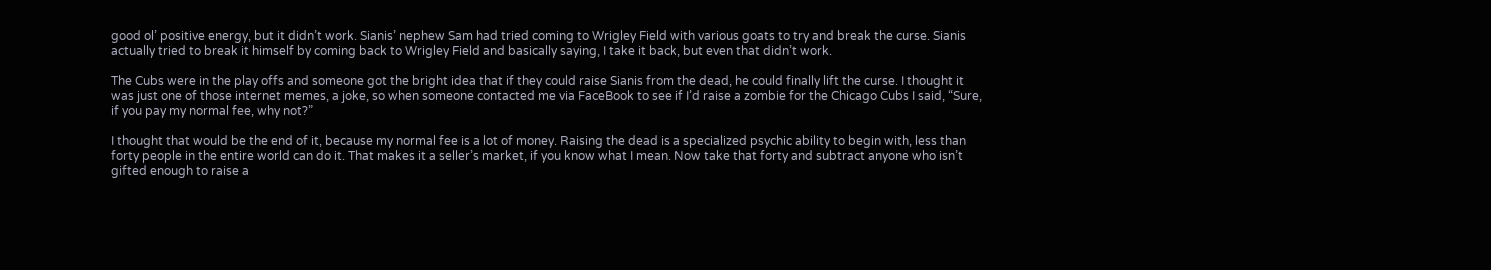good ol’ positive energy, but it didn’t work. Sianis’ nephew Sam had tried coming to Wrigley Field with various goats to try and break the curse. Sianis actually tried to break it himself by coming back to Wrigley Field and basically saying, I take it back, but even that didn’t work.

The Cubs were in the play offs and someone got the bright idea that if they could raise Sianis from the dead, he could finally lift the curse. I thought it was just one of those internet memes, a joke, so when someone contacted me via FaceBook to see if I’d raise a zombie for the Chicago Cubs I said, “Sure, if you pay my normal fee, why not?”

I thought that would be the end of it, because my normal fee is a lot of money. Raising the dead is a specialized psychic ability to begin with, less than forty people in the entire world can do it. That makes it a seller’s market, if you know what I mean. Now take that forty and subtract anyone who isn’t gifted enough to raise a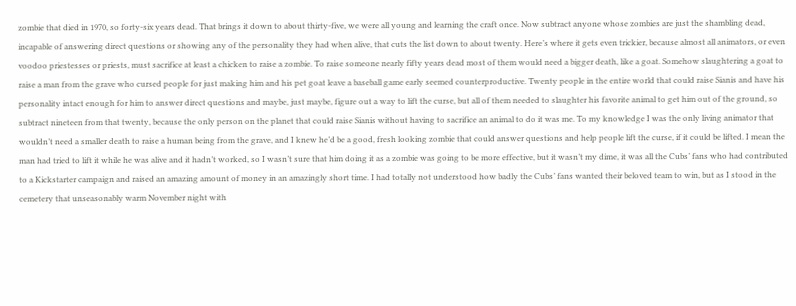zombie that died in 1970, so forty-six years dead. That brings it down to about thirty-five, we were all young and learning the craft once. Now subtract anyone whose zombies are just the shambling dead, incapable of answering direct questions or showing any of the personality they had when alive, that cuts the list down to about twenty. Here’s where it gets even trickier, because almost all animators, or even voodoo priestesses or priests, must sacrifice at least a chicken to raise a zombie. To raise someone nearly fifty years dead most of them would need a bigger death, like a goat. Somehow slaughtering a goat to raise a man from the grave who cursed people for just making him and his pet goat leave a baseball game early seemed counterproductive. Twenty people in the entire world that could raise Sianis and have his personality intact enough for him to answer direct questions and maybe, just maybe, figure out a way to lift the curse, but all of them needed to slaughter his favorite animal to get him out of the ground, so subtract nineteen from that twenty, because the only person on the planet that could raise Sianis without having to sacrifice an animal to do it was me. To my knowledge I was the only living animator that wouldn’t need a smaller death to raise a human being from the grave, and I knew he’d be a good, fresh looking zombie that could answer questions and help people lift the curse, if it could be lifted. I mean the man had tried to lift it while he was alive and it hadn’t worked, so I wasn’t sure that him doing it as a zombie was going to be more effective, but it wasn’t my dime, it was all the Cubs’ fans who had contributed to a Kickstarter campaign and raised an amazing amount of money in an amazingly short time. I had totally not understood how badly the Cubs’ fans wanted their beloved team to win, but as I stood in the cemetery that unseasonably warm November night with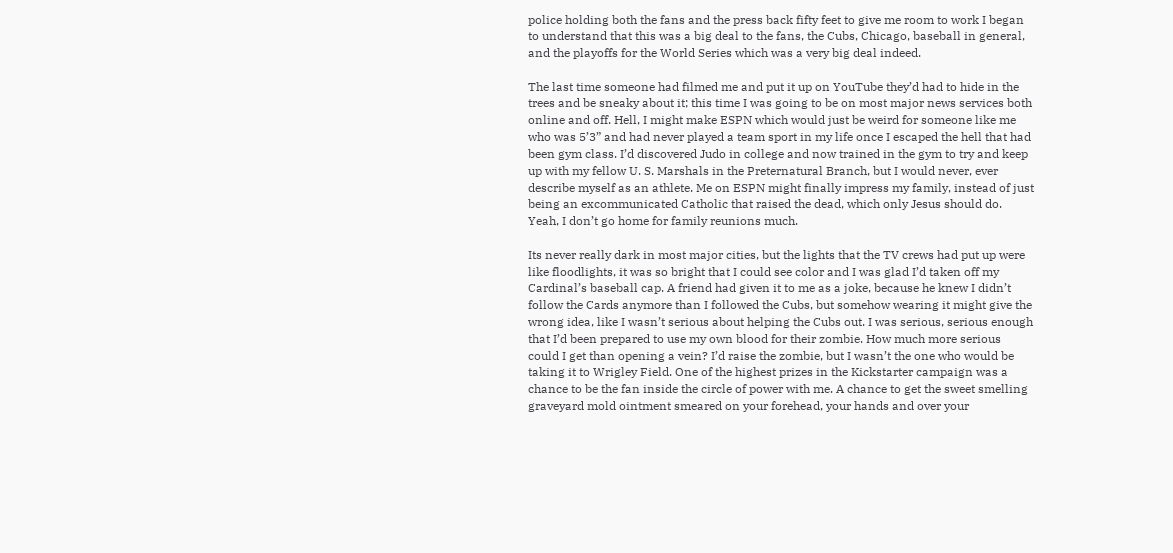police holding both the fans and the press back fifty feet to give me room to work I began to understand that this was a big deal to the fans, the Cubs, Chicago, baseball in general, and the playoffs for the World Series which was a very big deal indeed.

The last time someone had filmed me and put it up on YouTube they’d had to hide in the trees and be sneaky about it; this time I was going to be on most major news services both online and off. Hell, I might make ESPN which would just be weird for someone like me who was 5’3” and had never played a team sport in my life once I escaped the hell that had been gym class. I’d discovered Judo in college and now trained in the gym to try and keep up with my fellow U. S. Marshals in the Preternatural Branch, but I would never, ever describe myself as an athlete. Me on ESPN might finally impress my family, instead of just being an excommunicated Catholic that raised the dead, which only Jesus should do. Yeah, I don’t go home for family reunions much.

Its never really dark in most major cities, but the lights that the TV crews had put up were like floodlights, it was so bright that I could see color and I was glad I’d taken off my Cardinal’s baseball cap. A friend had given it to me as a joke, because he knew I didn’t follow the Cards anymore than I followed the Cubs, but somehow wearing it might give the wrong idea, like I wasn’t serious about helping the Cubs out. I was serious, serious enough that I’d been prepared to use my own blood for their zombie. How much more serious could I get than opening a vein? I’d raise the zombie, but I wasn’t the one who would be taking it to Wrigley Field. One of the highest prizes in the Kickstarter campaign was a chance to be the fan inside the circle of power with me. A chance to get the sweet smelling graveyard mold ointment smeared on your forehead, your hands and over your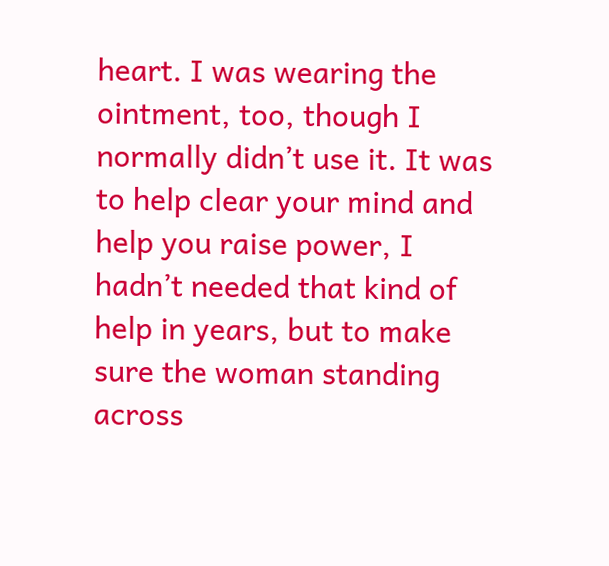heart. I was wearing the ointment, too, though I normally didn’t use it. It was to help clear your mind and help you raise power, I hadn’t needed that kind of help in years, but to make sure the woman standing across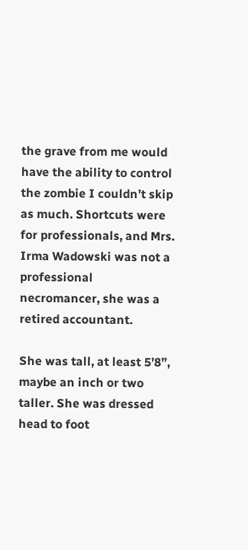the grave from me would have the ability to control the zombie I couldn’t skip as much. Shortcuts were for professionals, and Mrs. Irma Wadowski was not a professional necromancer, she was a retired accountant.

She was tall, at least 5’8”, maybe an inch or two taller. She was dressed head to foot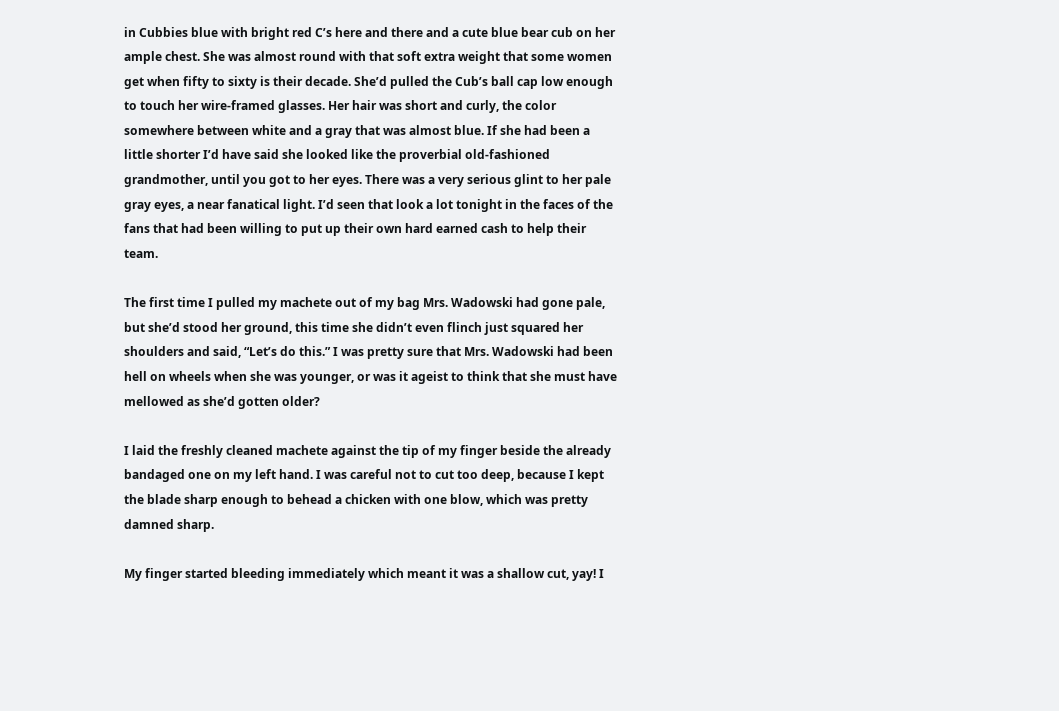in Cubbies blue with bright red C’s here and there and a cute blue bear cub on her ample chest. She was almost round with that soft extra weight that some women get when fifty to sixty is their decade. She’d pulled the Cub’s ball cap low enough to touch her wire-framed glasses. Her hair was short and curly, the color somewhere between white and a gray that was almost blue. If she had been a little shorter I’d have said she looked like the proverbial old-fashioned grandmother, until you got to her eyes. There was a very serious glint to her pale gray eyes, a near fanatical light. I’d seen that look a lot tonight in the faces of the fans that had been willing to put up their own hard earned cash to help their team.

The first time I pulled my machete out of my bag Mrs. Wadowski had gone pale, but she’d stood her ground, this time she didn’t even flinch just squared her shoulders and said, “Let’s do this.” I was pretty sure that Mrs. Wadowski had been hell on wheels when she was younger, or was it ageist to think that she must have mellowed as she’d gotten older?

I laid the freshly cleaned machete against the tip of my finger beside the already bandaged one on my left hand. I was careful not to cut too deep, because I kept the blade sharp enough to behead a chicken with one blow, which was pretty damned sharp.

My finger started bleeding immediately which meant it was a shallow cut, yay! I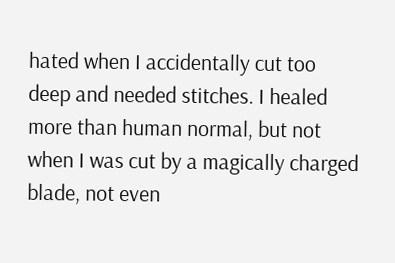hated when I accidentally cut too deep and needed stitches. I healed more than human normal, but not when I was cut by a magically charged blade, not even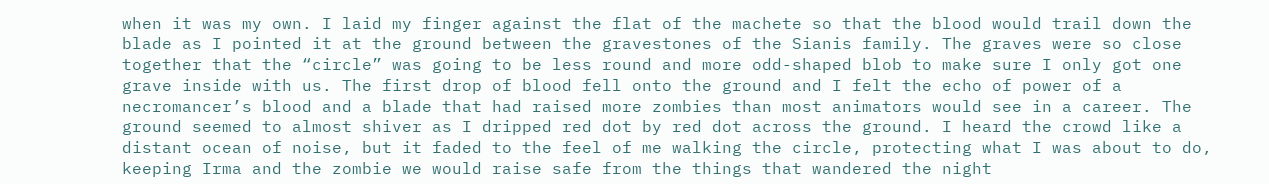when it was my own. I laid my finger against the flat of the machete so that the blood would trail down the blade as I pointed it at the ground between the gravestones of the Sianis family. The graves were so close together that the “circle” was going to be less round and more odd-shaped blob to make sure I only got one grave inside with us. The first drop of blood fell onto the ground and I felt the echo of power of a necromancer’s blood and a blade that had raised more zombies than most animators would see in a career. The ground seemed to almost shiver as I dripped red dot by red dot across the ground. I heard the crowd like a distant ocean of noise, but it faded to the feel of me walking the circle, protecting what I was about to do, keeping Irma and the zombie we would raise safe from the things that wandered the night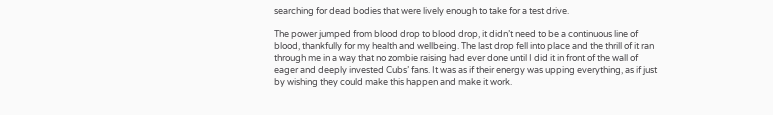searching for dead bodies that were lively enough to take for a test drive.

The power jumped from blood drop to blood drop, it didn’t need to be a continuous line of blood, thankfully for my health and wellbeing. The last drop fell into place and the thrill of it ran through me in a way that no zombie raising had ever done until I did it in front of the wall of eager and deeply invested Cubs’ fans. It was as if their energy was upping everything, as if just by wishing they could make this happen and make it work.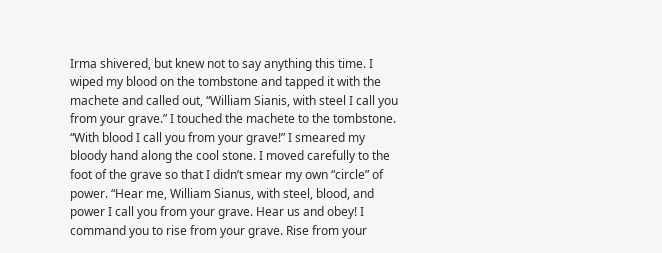Irma shivered, but knew not to say anything this time. I wiped my blood on the tombstone and tapped it with the machete and called out, “William Sianis, with steel I call you from your grave.” I touched the machete to the tombstone. “With blood I call you from your grave!” I smeared my bloody hand along the cool stone. I moved carefully to the foot of the grave so that I didn’t smear my own “circle” of power. “Hear me, William Sianus, with steel, blood, and power I call you from your grave. Hear us and obey! I command you to rise from your grave. Rise from your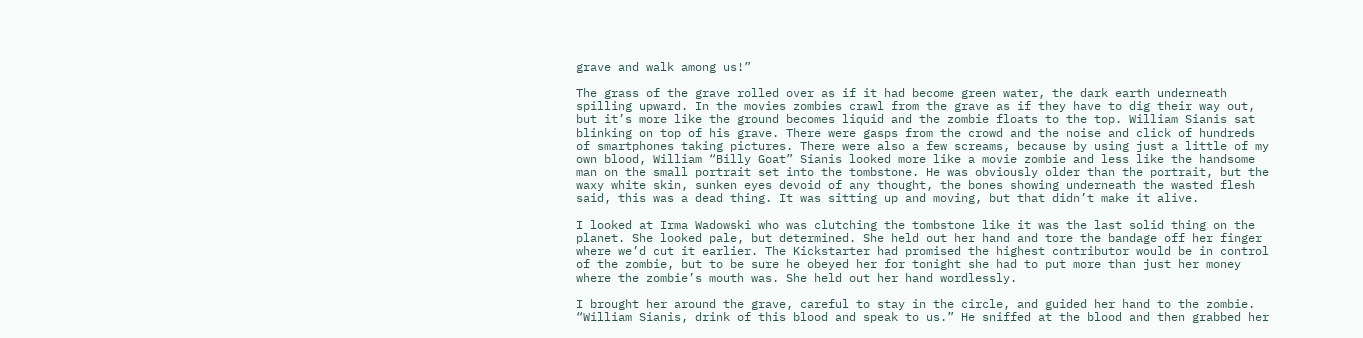grave and walk among us!”

The grass of the grave rolled over as if it had become green water, the dark earth underneath spilling upward. In the movies zombies crawl from the grave as if they have to dig their way out, but it’s more like the ground becomes liquid and the zombie floats to the top. William Sianis sat blinking on top of his grave. There were gasps from the crowd and the noise and click of hundreds of smartphones taking pictures. There were also a few screams, because by using just a little of my own blood, William “Billy Goat” Sianis looked more like a movie zombie and less like the handsome man on the small portrait set into the tombstone. He was obviously older than the portrait, but the waxy white skin, sunken eyes devoid of any thought, the bones showing underneath the wasted flesh said, this was a dead thing. It was sitting up and moving, but that didn’t make it alive.

I looked at Irma Wadowski who was clutching the tombstone like it was the last solid thing on the planet. She looked pale, but determined. She held out her hand and tore the bandage off her finger where we’d cut it earlier. The Kickstarter had promised the highest contributor would be in control of the zombie, but to be sure he obeyed her for tonight she had to put more than just her money where the zombie’s mouth was. She held out her hand wordlessly.

I brought her around the grave, careful to stay in the circle, and guided her hand to the zombie. “William Sianis, drink of this blood and speak to us.” He sniffed at the blood and then grabbed her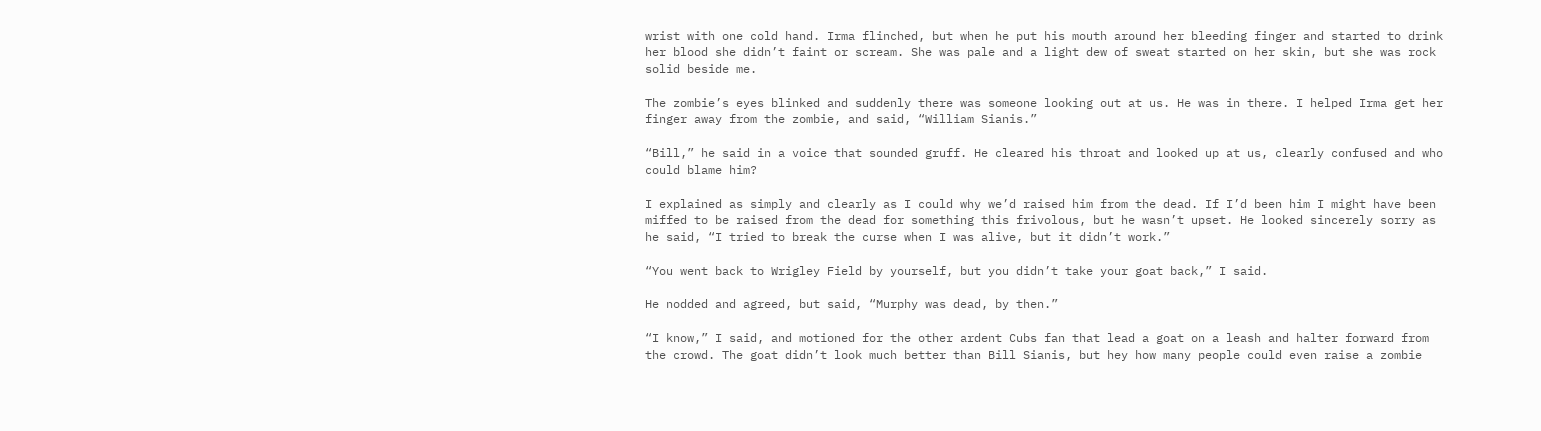wrist with one cold hand. Irma flinched, but when he put his mouth around her bleeding finger and started to drink her blood she didn’t faint or scream. She was pale and a light dew of sweat started on her skin, but she was rock solid beside me.

The zombie’s eyes blinked and suddenly there was someone looking out at us. He was in there. I helped Irma get her finger away from the zombie, and said, “William Sianis.”

“Bill,” he said in a voice that sounded gruff. He cleared his throat and looked up at us, clearly confused and who could blame him?

I explained as simply and clearly as I could why we’d raised him from the dead. If I’d been him I might have been miffed to be raised from the dead for something this frivolous, but he wasn’t upset. He looked sincerely sorry as he said, “I tried to break the curse when I was alive, but it didn’t work.”

“You went back to Wrigley Field by yourself, but you didn’t take your goat back,” I said.

He nodded and agreed, but said, “Murphy was dead, by then.”

“I know,” I said, and motioned for the other ardent Cubs fan that lead a goat on a leash and halter forward from the crowd. The goat didn’t look much better than Bill Sianis, but hey how many people could even raise a zombie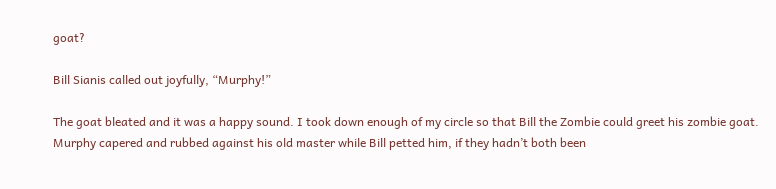goat?

Bill Sianis called out joyfully, “Murphy!”

The goat bleated and it was a happy sound. I took down enough of my circle so that Bill the Zombie could greet his zombie goat. Murphy capered and rubbed against his old master while Bill petted him, if they hadn’t both been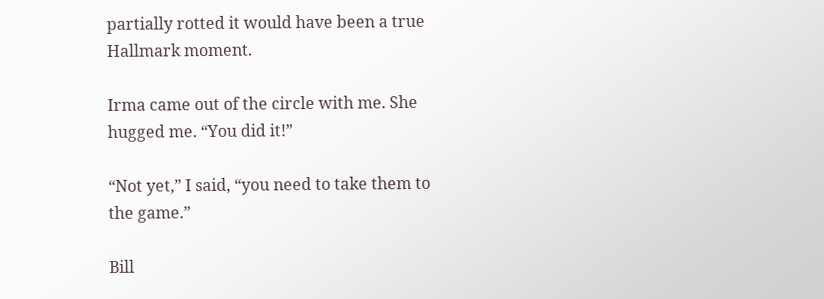partially rotted it would have been a true Hallmark moment.

Irma came out of the circle with me. She hugged me. “You did it!”

“Not yet,” I said, “you need to take them to the game.”

Bill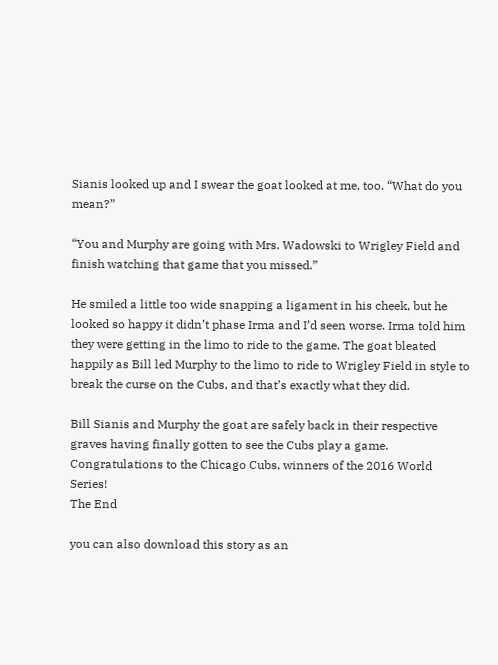Sianis looked up and I swear the goat looked at me, too. “What do you mean?”

“You and Murphy are going with Mrs. Wadowski to Wrigley Field and finish watching that game that you missed.”

He smiled a little too wide snapping a ligament in his cheek, but he looked so happy it didn’t phase Irma and I’d seen worse. Irma told him they were getting in the limo to ride to the game. The goat bleated happily as Bill led Murphy to the limo to ride to Wrigley Field in style to break the curse on the Cubs, and that’s exactly what they did.

Bill Sianis and Murphy the goat are safely back in their respective graves having finally gotten to see the Cubs play a game. Congratulations to the Chicago Cubs, winners of the 2016 World Series!
The End

you can also download this story as an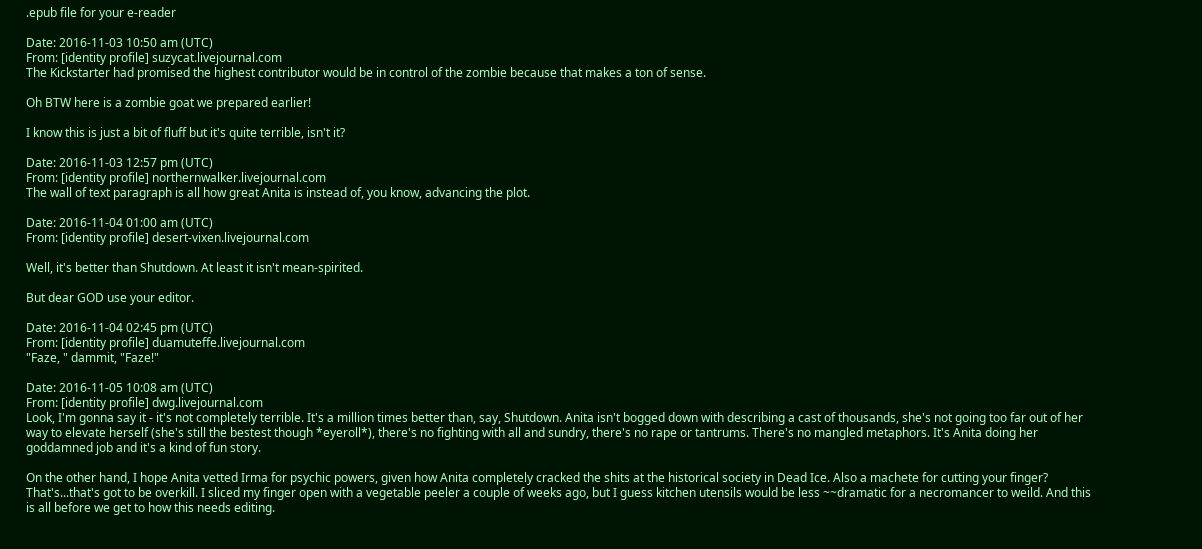.epub file for your e-reader

Date: 2016-11-03 10:50 am (UTC)
From: [identity profile] suzycat.livejournal.com
The Kickstarter had promised the highest contributor would be in control of the zombie because that makes a ton of sense.

Oh BTW here is a zombie goat we prepared earlier!

I know this is just a bit of fluff but it's quite terrible, isn't it?

Date: 2016-11-03 12:57 pm (UTC)
From: [identity profile] northernwalker.livejournal.com
The wall of text paragraph is all how great Anita is instead of, you know, advancing the plot.

Date: 2016-11-04 01:00 am (UTC)
From: [identity profile] desert-vixen.livejournal.com

Well, it's better than Shutdown. At least it isn't mean-spirited.

But dear GOD use your editor.

Date: 2016-11-04 02:45 pm (UTC)
From: [identity profile] duamuteffe.livejournal.com
"Faze, " dammit, "Faze!"

Date: 2016-11-05 10:08 am (UTC)
From: [identity profile] dwg.livejournal.com
Look, I'm gonna say it - it's not completely terrible. It's a million times better than, say, Shutdown. Anita isn't bogged down with describing a cast of thousands, she's not going too far out of her way to elevate herself (she's still the bestest though *eyeroll*), there's no fighting with all and sundry, there's no rape or tantrums. There's no mangled metaphors. It's Anita doing her goddamned job and it's a kind of fun story.

On the other hand, I hope Anita vetted Irma for psychic powers, given how Anita completely cracked the shits at the historical society in Dead Ice. Also a machete for cutting your finger? That's...that's got to be overkill. I sliced my finger open with a vegetable peeler a couple of weeks ago, but I guess kitchen utensils would be less ~~dramatic for a necromancer to weild. And this is all before we get to how this needs editing.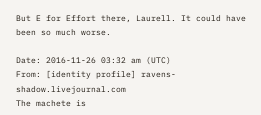But E for Effort there, Laurell. It could have been so much worse.

Date: 2016-11-26 03:32 am (UTC)
From: [identity profile] ravens-shadow.livejournal.com
The machete is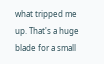what tripped me up. That's a huge blade for a small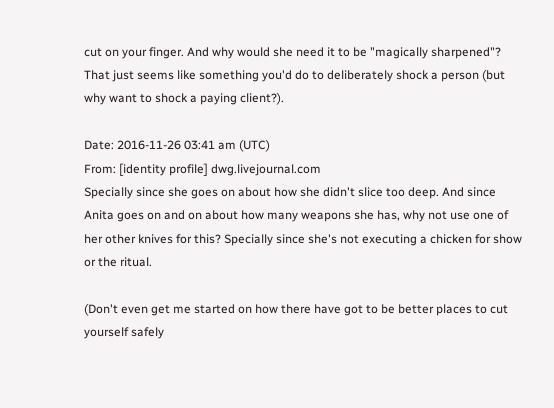cut on your finger. And why would she need it to be "magically sharpened"? That just seems like something you'd do to deliberately shock a person (but why want to shock a paying client?).

Date: 2016-11-26 03:41 am (UTC)
From: [identity profile] dwg.livejournal.com
Specially since she goes on about how she didn't slice too deep. And since Anita goes on and on about how many weapons she has, why not use one of her other knives for this? Specially since she's not executing a chicken for show or the ritual.

(Don't even get me started on how there have got to be better places to cut yourself safely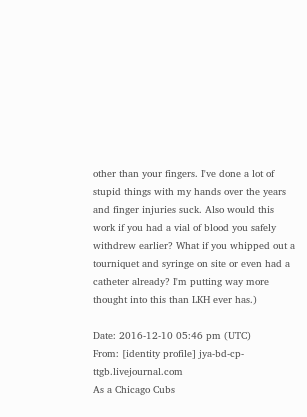other than your fingers. I've done a lot of stupid things with my hands over the years and finger injuries suck. Also would this work if you had a vial of blood you safely withdrew earlier? What if you whipped out a tourniquet and syringe on site or even had a catheter already? I'm putting way more thought into this than LKH ever has.)

Date: 2016-12-10 05:46 pm (UTC)
From: [identity profile] jya-bd-cp-ttgb.livejournal.com
As a Chicago Cubs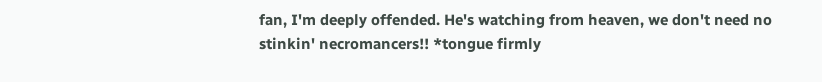fan, I'm deeply offended. He's watching from heaven, we don't need no stinkin' necromancers!! *tongue firmly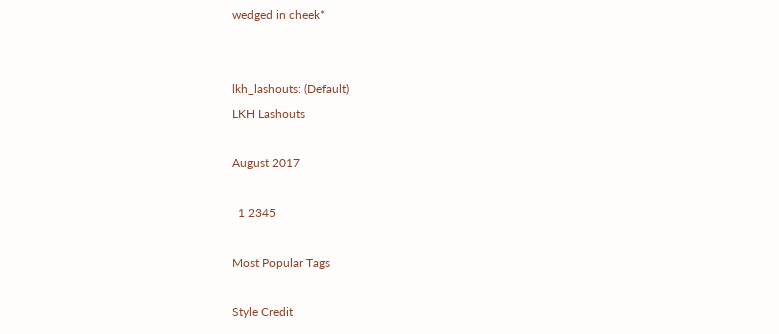wedged in cheek*


lkh_lashouts: (Default)
LKH Lashouts

August 2017

  1 2345

Most Popular Tags

Style Credit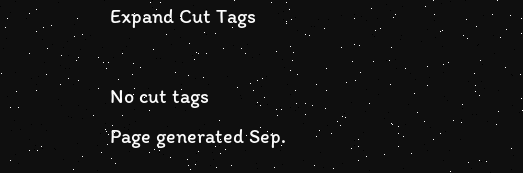Expand Cut Tags

No cut tags
Page generated Sep.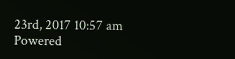23rd, 2017 10:57 am
Powered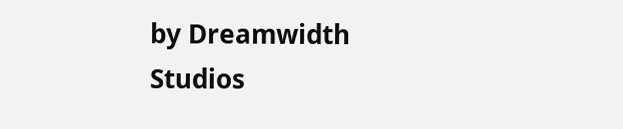by Dreamwidth Studios